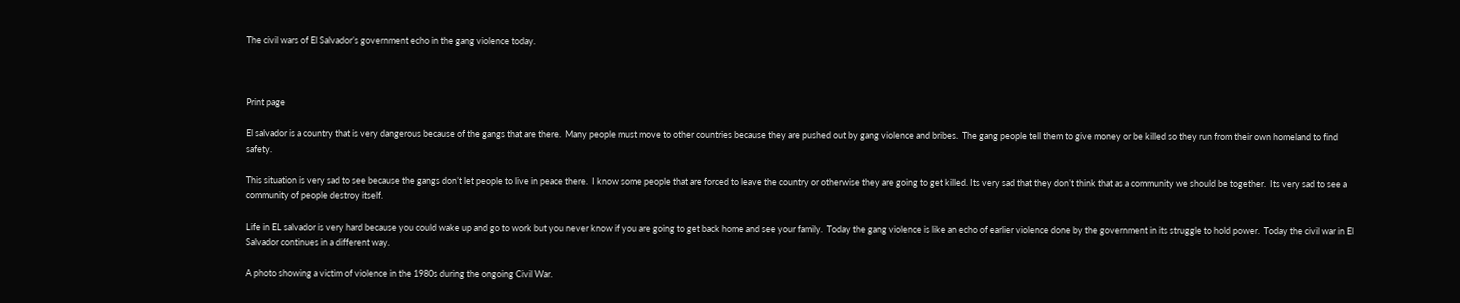The civil wars of El Salvador’s government echo in the gang violence today.



Print page

El salvador is a country that is very dangerous because of the gangs that are there.  Many people must move to other countries because they are pushed out by gang violence and bribes.  The gang people tell them to give money or be killed so they run from their own homeland to find safety.

This situation is very sad to see because the gangs don’t let people to live in peace there.  I know some people that are forced to leave the country or otherwise they are going to get killed. Its very sad that they don’t think that as a community we should be together.  Its very sad to see a community of people destroy itself.

Life in EL salvador is very hard because you could wake up and go to work but you never know if you are going to get back home and see your family.  Today the gang violence is like an echo of earlier violence done by the government in its struggle to hold power.  Today the civil war in El Salvador continues in a different way.

A photo showing a victim of violence in the 1980s during the ongoing Civil War.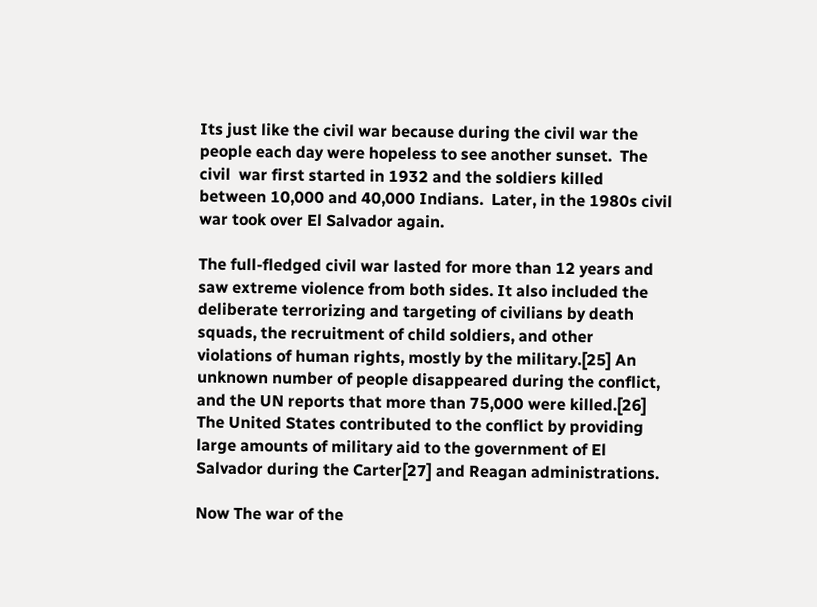Its just like the civil war because during the civil war the people each day were hopeless to see another sunset.  The civil  war first started in 1932 and the soldiers killed between 10,000 and 40,000 Indians.  Later, in the 1980s civil war took over El Salvador again.

The full-fledged civil war lasted for more than 12 years and saw extreme violence from both sides. It also included the deliberate terrorizing and targeting of civilians by death squads, the recruitment of child soldiers, and other violations of human rights, mostly by the military.[25] An unknown number of people disappeared during the conflict, and the UN reports that more than 75,000 were killed.[26] The United States contributed to the conflict by providing large amounts of military aid to the government of El Salvador during the Carter[27] and Reagan administrations.

Now The war of the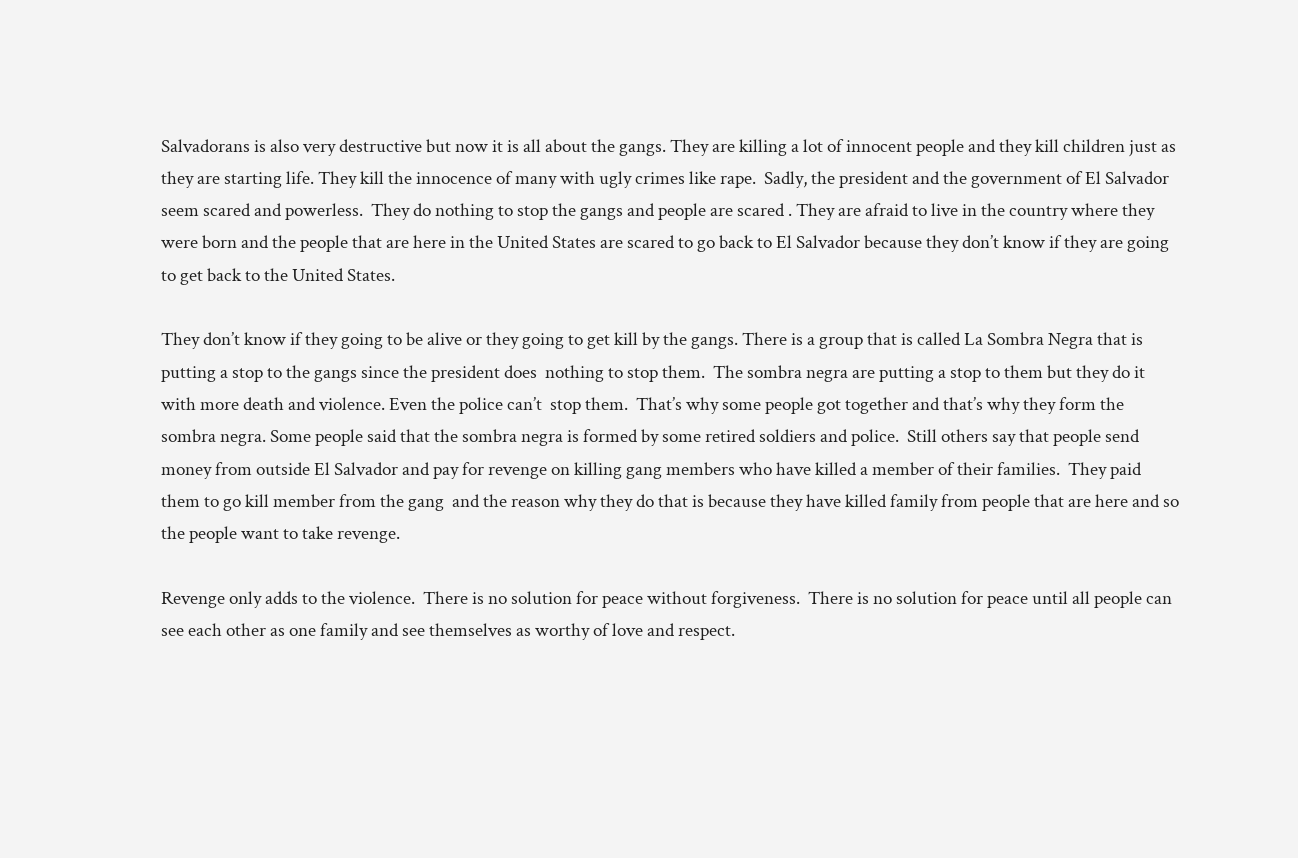Salvadorans is also very destructive but now it is all about the gangs. They are killing a lot of innocent people and they kill children just as they are starting life. They kill the innocence of many with ugly crimes like rape.  Sadly, the president and the government of El Salvador seem scared and powerless.  They do nothing to stop the gangs and people are scared . They are afraid to live in the country where they were born and the people that are here in the United States are scared to go back to El Salvador because they don’t know if they are going to get back to the United States.

They don’t know if they going to be alive or they going to get kill by the gangs. There is a group that is called La Sombra Negra that is putting a stop to the gangs since the president does  nothing to stop them.  The sombra negra are putting a stop to them but they do it with more death and violence. Even the police can’t  stop them.  That’s why some people got together and that’s why they form the sombra negra. Some people said that the sombra negra is formed by some retired soldiers and police.  Still others say that people send money from outside El Salvador and pay for revenge on killing gang members who have killed a member of their families.  They paid them to go kill member from the gang  and the reason why they do that is because they have killed family from people that are here and so the people want to take revenge.

Revenge only adds to the violence.  There is no solution for peace without forgiveness.  There is no solution for peace until all people can see each other as one family and see themselves as worthy of love and respect.